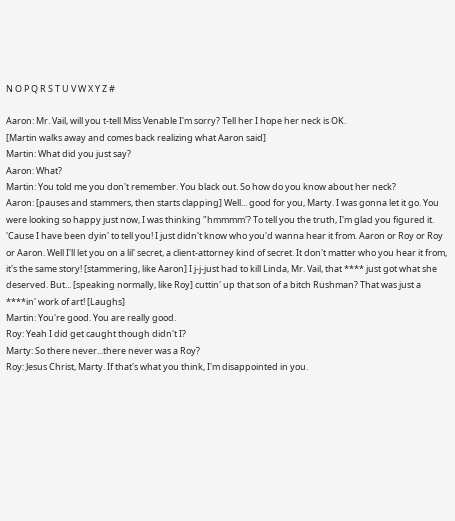N O P Q R S T U V W X Y Z #

Aaron: Mr. Vail, will you t-tell Miss Venable I'm sorry? Tell her I hope her neck is OK.
[Martin walks away and comes back realizing what Aaron said]
Martin: What did you just say?
Aaron: What?
Martin: You told me you don't remember. You black out. So how do you know about her neck?
Aaron: [pauses and stammers, then starts clapping] Well... good for you, Marty. I was gonna let it go. You were looking so happy just now, I was thinking "hmmmm'? To tell you the truth, I'm glad you figured it. 'Cause I have been dyin' to tell you! I just didn't know who you'd wanna hear it from. Aaron or Roy or Roy or Aaron. Well I'll let you on a lil' secret, a client-attorney kind of secret. It don't matter who you hear it from, it's the same story! [stammering, like Aaron] I j-j-just had to kill Linda, Mr. Vail, that **** just got what she deserved. But... [speaking normally, like Roy] cuttin' up that son of a bitch Rushman? That was just a ****in' work of art! [Laughs]
Martin: You're good. You are really good.
Roy: Yeah I did get caught though didn't I?
Marty: So there never...there never was a Roy?
Roy: Jesus Christ, Marty. If that's what you think, I'm disappointed in you.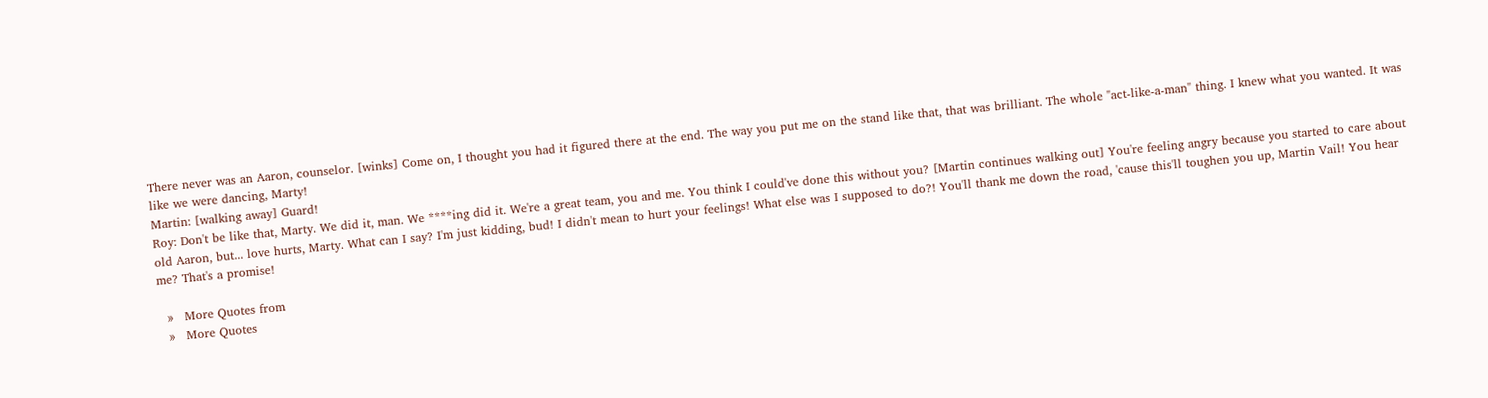There never was an Aaron, counselor. [winks] Come on, I thought you had it figured there at the end. The way you put me on the stand like that, that was brilliant. The whole "act-like-a-man" thing. I knew what you wanted. It was like we were dancing, Marty!
Martin: [walking away] Guard!
Roy: Don't be like that, Marty. We did it, man. We ****ing did it. We're a great team, you and me. You think I could've done this without you? [Martin continues walking out] You're feeling angry because you started to care about old Aaron, but... love hurts, Marty. What can I say? I'm just kidding, bud! I didn't mean to hurt your feelings! What else was I supposed to do?! You'll thank me down the road, 'cause this'll toughen you up, Martin Vail! You hear me? That's a promise!

  »   More Quotes from
  »   More Quotes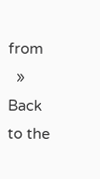from
  »   Back to the